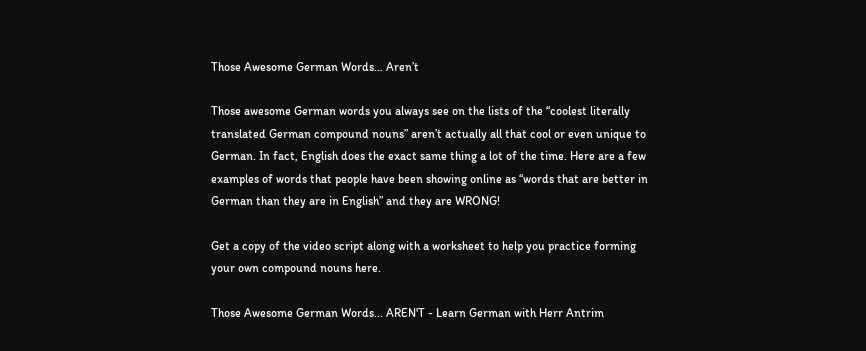Those Awesome German Words… Aren’t

Those awesome German words you always see on the lists of the “coolest literally translated German compound nouns” aren’t actually all that cool or even unique to German. In fact, English does the exact same thing a lot of the time. Here are a few examples of words that people have been showing online as “words that are better in German than they are in English” and they are WRONG!

Get a copy of the video script along with a worksheet to help you practice forming your own compound nouns here.

Those Awesome German Words... AREN'T - Learn German with Herr Antrim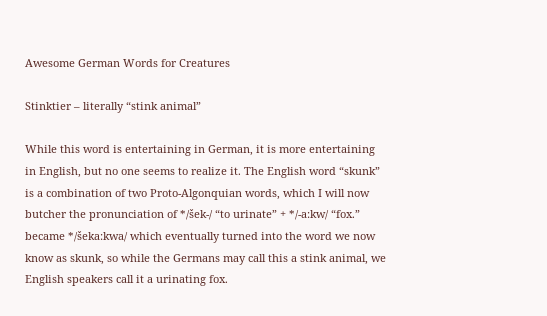Awesome German Words for Creatures

Stinktier – literally “stink animal”

While this word is entertaining in German, it is more entertaining in English, but no one seems to realize it. The English word “skunk” is a combination of two Proto-Algonquian words, which I will now butcher the pronunciation of */šek-/ “to urinate” + */-a:kw/ “fox.” became */šeka:kwa/ which eventually turned into the word we now know as skunk, so while the Germans may call this a stink animal, we English speakers call it a urinating fox.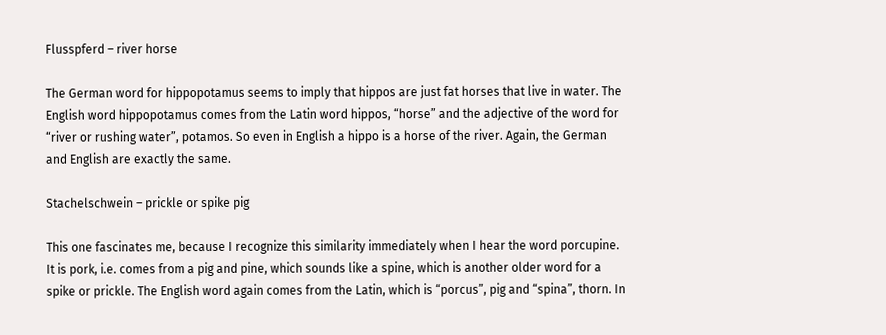Flusspferd – river horse

The German word for hippopotamus seems to imply that hippos are just fat horses that live in water. The English word hippopotamus comes from the Latin word hippos, “horse” and the adjective of the word for “river or rushing water”, potamos. So even in English a hippo is a horse of the river. Again, the German and English are exactly the same.

Stachelschwein – prickle or spike pig

This one fascinates me, because I recognize this similarity immediately when I hear the word porcupine. It is pork, i.e. comes from a pig and pine, which sounds like a spine, which is another older word for a spike or prickle. The English word again comes from the Latin, which is “porcus”, pig and “spina”, thorn. In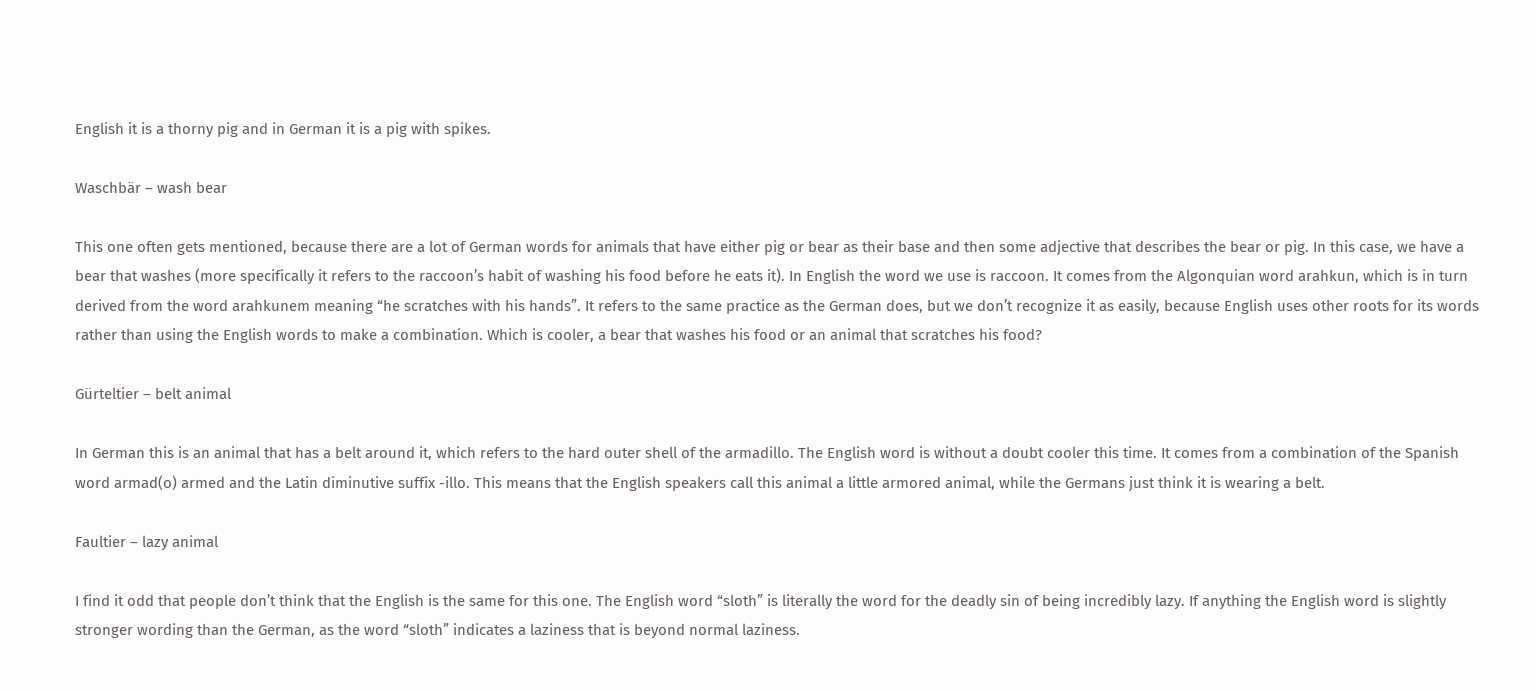English it is a thorny pig and in German it is a pig with spikes.

Waschbär – wash bear

This one often gets mentioned, because there are a lot of German words for animals that have either pig or bear as their base and then some adjective that describes the bear or pig. In this case, we have a bear that washes (more specifically it refers to the raccoon’s habit of washing his food before he eats it). In English the word we use is raccoon. It comes from the Algonquian word arahkun, which is in turn derived from the word arahkunem meaning “he scratches with his hands”. It refers to the same practice as the German does, but we don’t recognize it as easily, because English uses other roots for its words rather than using the English words to make a combination. Which is cooler, a bear that washes his food or an animal that scratches his food?

Gürteltier – belt animal

In German this is an animal that has a belt around it, which refers to the hard outer shell of the armadillo. The English word is without a doubt cooler this time. It comes from a combination of the Spanish word armad(o) armed and the Latin diminutive suffix -illo. This means that the English speakers call this animal a little armored animal, while the Germans just think it is wearing a belt.

Faultier – lazy animal

I find it odd that people don’t think that the English is the same for this one. The English word “sloth” is literally the word for the deadly sin of being incredibly lazy. If anything the English word is slightly stronger wording than the German, as the word “sloth” indicates a laziness that is beyond normal laziness.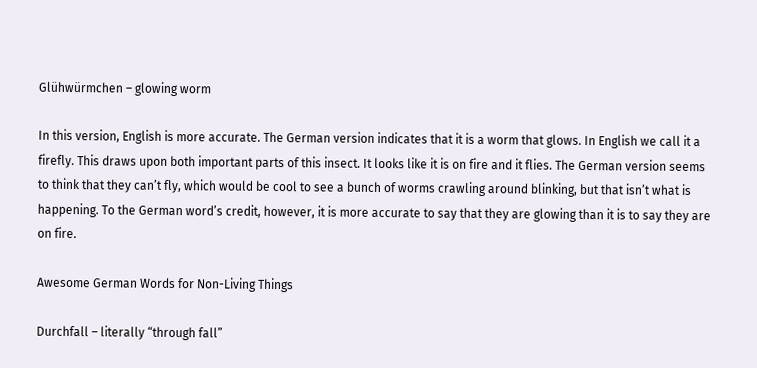Glühwürmchen – glowing worm

In this version, English is more accurate. The German version indicates that it is a worm that glows. In English we call it a firefly. This draws upon both important parts of this insect. It looks like it is on fire and it flies. The German version seems to think that they can’t fly, which would be cool to see a bunch of worms crawling around blinking, but that isn’t what is happening. To the German word’s credit, however, it is more accurate to say that they are glowing than it is to say they are on fire.

Awesome German Words for Non-Living Things

Durchfall – literally “through fall”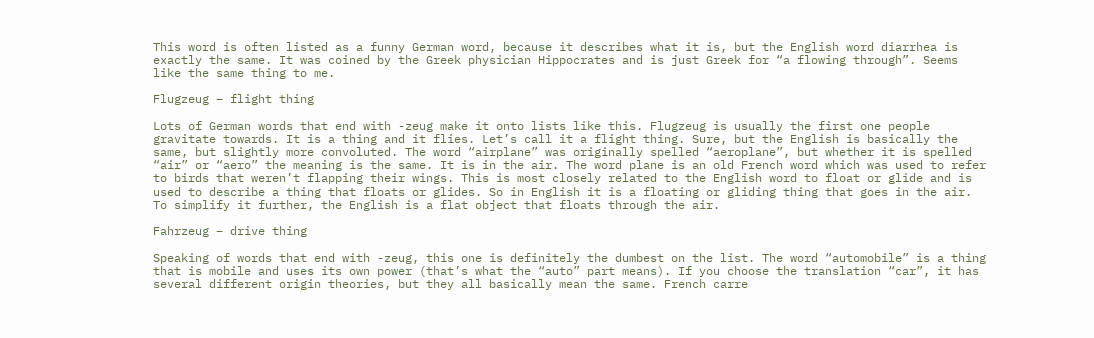This word is often listed as a funny German word, because it describes what it is, but the English word diarrhea is exactly the same. It was coined by the Greek physician Hippocrates and is just Greek for “a flowing through”. Seems like the same thing to me.

Flugzeug – flight thing

Lots of German words that end with -zeug make it onto lists like this. Flugzeug is usually the first one people gravitate towards. It is a thing and it flies. Let’s call it a flight thing. Sure, but the English is basically the same, but slightly more convoluted. The word “airplane” was originally spelled “aeroplane”, but whether it is spelled “air” or “aero” the meaning is the same. It is in the air. The word plane is an old French word which was used to refer to birds that weren’t flapping their wings. This is most closely related to the English word to float or glide and is used to describe a thing that floats or glides. So in English it is a floating or gliding thing that goes in the air. To simplify it further, the English is a flat object that floats through the air.

Fahrzeug – drive thing

Speaking of words that end with -zeug, this one is definitely the dumbest on the list. The word “automobile” is a thing that is mobile and uses its own power (that’s what the “auto” part means). If you choose the translation “car”, it has several different origin theories, but they all basically mean the same. French carre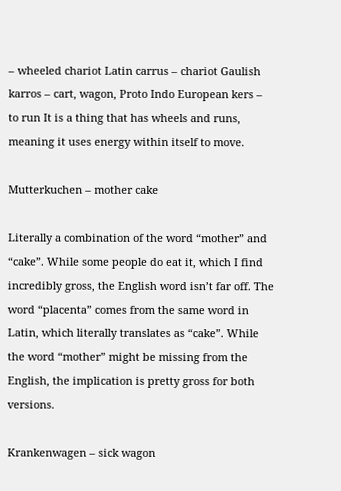– wheeled chariot Latin carrus – chariot Gaulish karros – cart, wagon, Proto Indo European kers – to run It is a thing that has wheels and runs, meaning it uses energy within itself to move.

Mutterkuchen – mother cake

Literally a combination of the word “mother” and “cake”. While some people do eat it, which I find incredibly gross, the English word isn’t far off. The word “placenta” comes from the same word in Latin, which literally translates as “cake”. While the word “mother” might be missing from the English, the implication is pretty gross for both versions.

Krankenwagen – sick wagon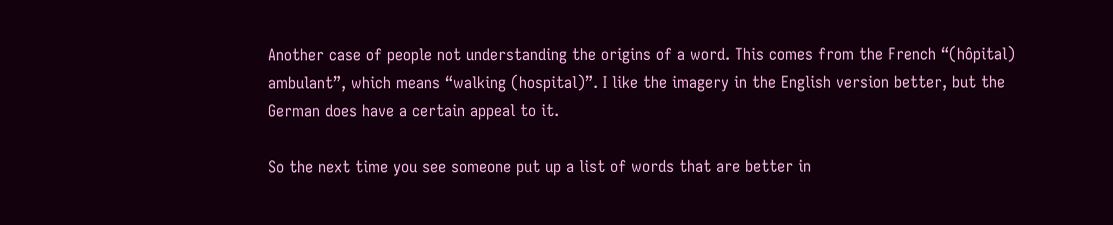Another case of people not understanding the origins of a word. This comes from the French “(hôpital) ambulant”, which means “walking (hospital)”. I like the imagery in the English version better, but the German does have a certain appeal to it.

So the next time you see someone put up a list of words that are better in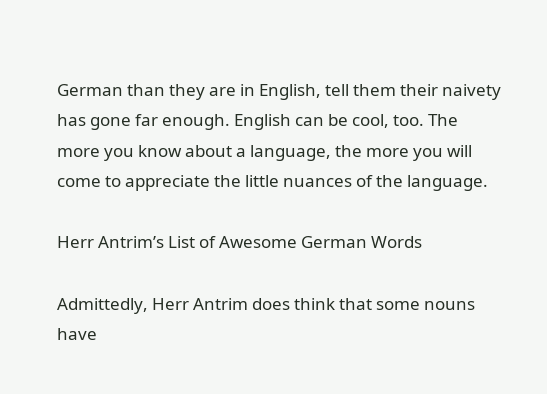German than they are in English, tell them their naivety has gone far enough. English can be cool, too. The more you know about a language, the more you will come to appreciate the little nuances of the language.

Herr Antrim’s List of Awesome German Words

Admittedly, Herr Antrim does think that some nouns have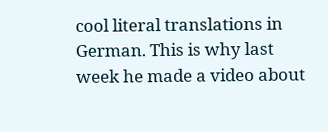cool literal translations in German. This is why last week he made a video about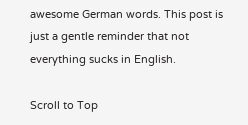awesome German words. This post is just a gentle reminder that not everything sucks in English.

Scroll to Top